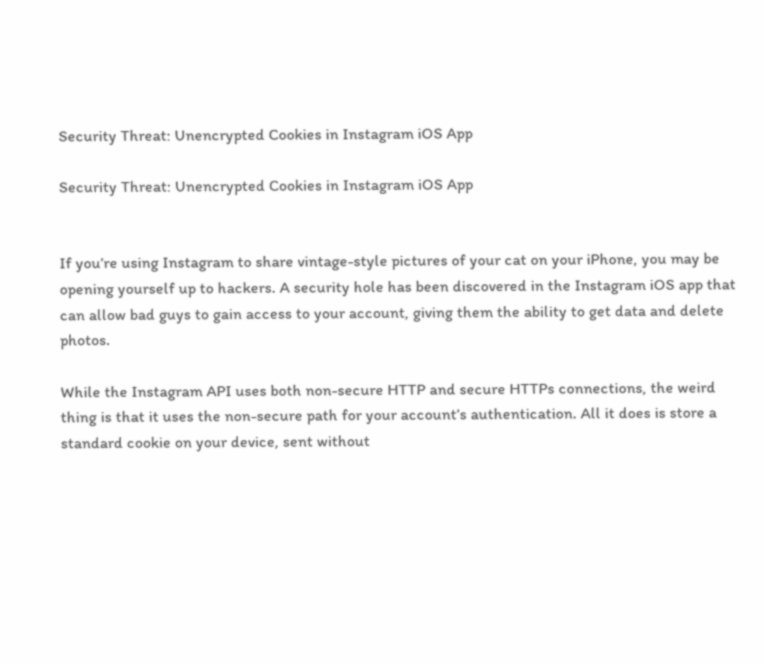Security Threat: Unencrypted Cookies in Instagram iOS App

Security Threat: Unencrypted Cookies in Instagram iOS App


If you’re using Instagram to share vintage-style pictures of your cat on your iPhone, you may be opening yourself up to hackers. A security hole has been discovered in the Instagram iOS app that can allow bad guys to gain access to your account, giving them the ability to get data and delete photos.

While the Instagram API uses both non-secure HTTP and secure HTTPs connections, the weird thing is that it uses the non-secure path for your account’s authentication. All it does is store a standard cookie on your device, sent without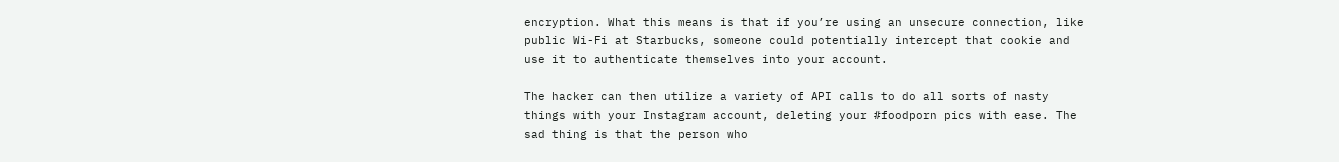encryption. What this means is that if you’re using an unsecure connection, like public Wi-Fi at Starbucks, someone could potentially intercept that cookie and use it to authenticate themselves into your account.

The hacker can then utilize a variety of API calls to do all sorts of nasty things with your Instagram account, deleting your #foodporn pics with ease. The sad thing is that the person who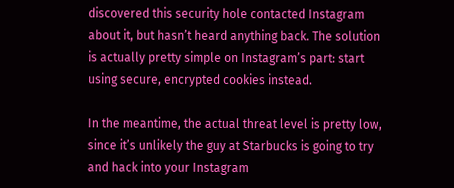discovered this security hole contacted Instagram about it, but hasn’t heard anything back. The solution is actually pretty simple on Instagram’s part: start using secure, encrypted cookies instead.

In the meantime, the actual threat level is pretty low, since it’s unlikely the guy at Starbucks is going to try and hack into your Instagram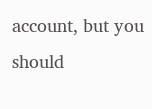account, but you should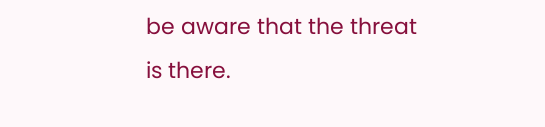be aware that the threat is there.